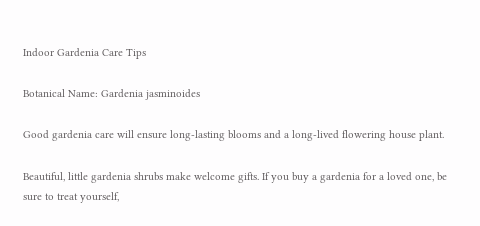Indoor Gardenia Care Tips

Botanical Name: Gardenia jasminoides

Good gardenia care will ensure long-lasting blooms and a long-lived flowering house plant.

Beautiful, little gardenia shrubs make welcome gifts. If you buy a gardenia for a loved one, be sure to treat yourself,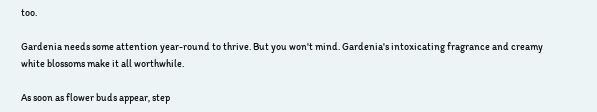too.

Gardenia needs some attention year-round to thrive. But you won't mind. Gardenia's intoxicating fragrance and creamy white blossoms make it all worthwhile.

As soon as flower buds appear, step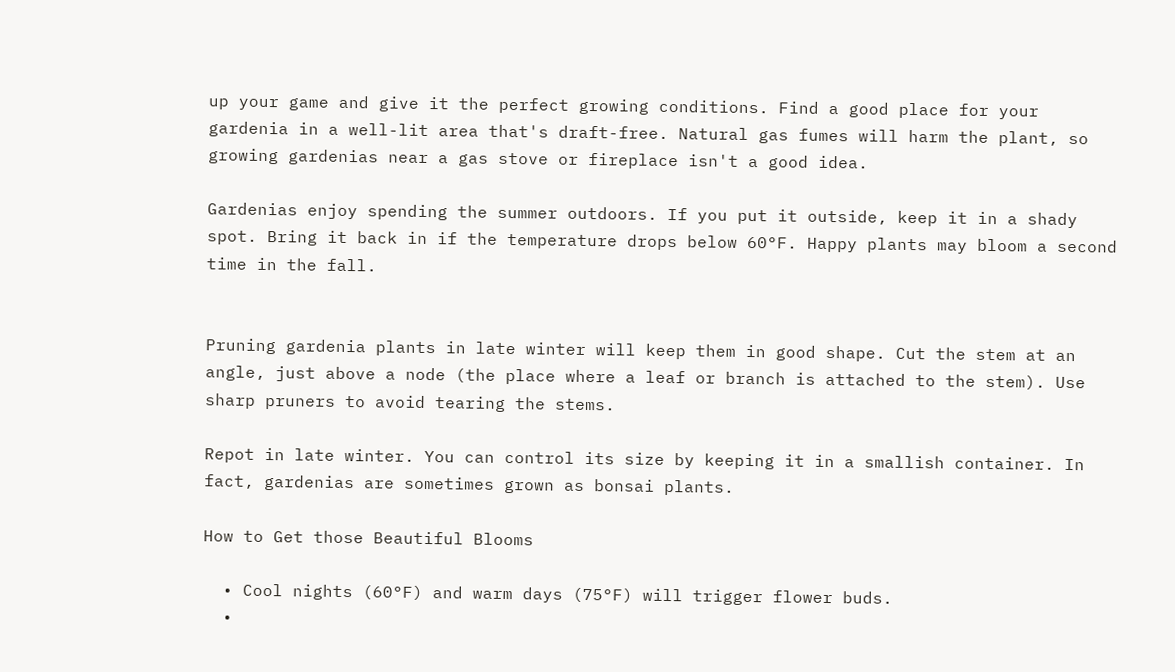up your game and give it the perfect growing conditions. Find a good place for your gardenia in a well-lit area that's draft-free. Natural gas fumes will harm the plant, so growing gardenias near a gas stove or fireplace isn't a good idea.

Gardenias enjoy spending the summer outdoors. If you put it outside, keep it in a shady spot. Bring it back in if the temperature drops below 60°F. Happy plants may bloom a second time in the fall.


Pruning gardenia plants in late winter will keep them in good shape. Cut the stem at an angle, just above a node (the place where a leaf or branch is attached to the stem). Use sharp pruners to avoid tearing the stems.

Repot in late winter. You can control its size by keeping it in a smallish container. In fact, gardenias are sometimes grown as bonsai plants.

How to Get those Beautiful Blooms

  • Cool nights (60°F) and warm days (75°F) will trigger flower buds.
  •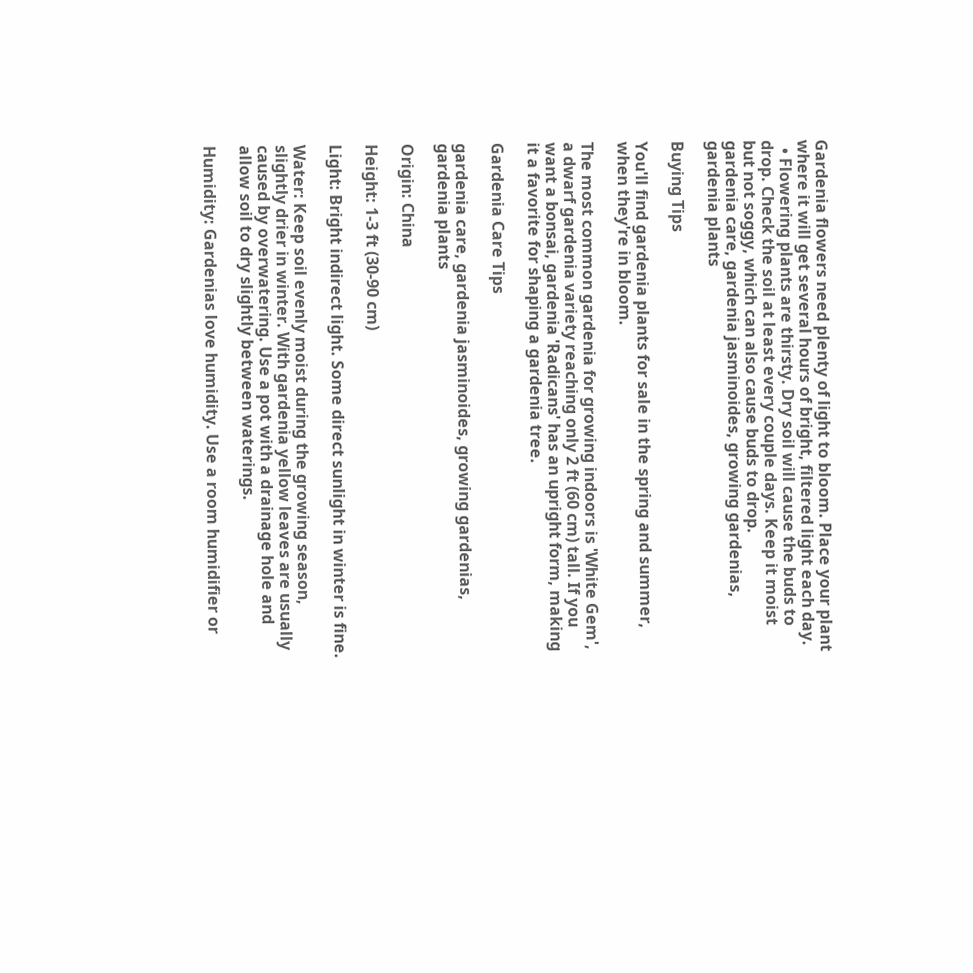Gardenia flowers need plenty of light to bloom. Place your plant where it will get several hours of bright, filtered light each day.
  • Flowering plants are thirsty. Dry soil will cause the buds to drop. Check the soil at least every couple days. Keep it moist but not soggy, which can also cause buds to drop.
gardenia care, gardenia jasminoides, growing gardenias, gardenia plants

Buying Tips

You'll find gardenia plants for sale in the spring and summer, when they're in bloom.

The most common gardenia for growing indoors is 'White Gem', a dwarf gardenia variety reaching only 2 ft (60 cm) tall. If you want a bonsai, gardenia 'Radicans' has an upright form, making it a favorite for shaping a gardenia tree.

Gardenia Care Tips

gardenia care, gardenia jasminoides, growing gardenias, gardenia plants

Origin: China

Height: 1-3 ft (30-90 cm)

Light: Bright indirect light. Some direct sunlight in winter is fine.

Water: Keep soil evenly moist during the growing season, slightly drier in winter. With gardenia yellow leaves are usually caused by overwatering. Use a pot with a drainage hole and allow soil to dry slightly between waterings.

Humidity: Gardenias love humidity. Use a room humidifier or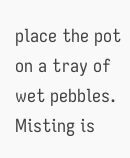place the pot on a tray of wet pebbles. Misting is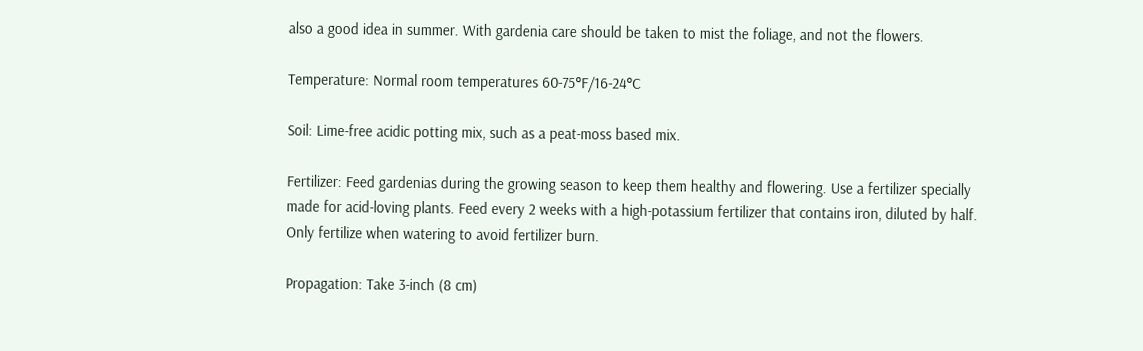also a good idea in summer. With gardenia care should be taken to mist the foliage, and not the flowers.

Temperature: Normal room temperatures 60-75°F/16-24°C

Soil: Lime-free acidic potting mix, such as a peat-moss based mix.

Fertilizer: Feed gardenias during the growing season to keep them healthy and flowering. Use a fertilizer specially made for acid-loving plants. Feed every 2 weeks with a high-potassium fertilizer that contains iron, diluted by half. Only fertilize when watering to avoid fertilizer burn.

Propagation: Take 3-inch (8 cm)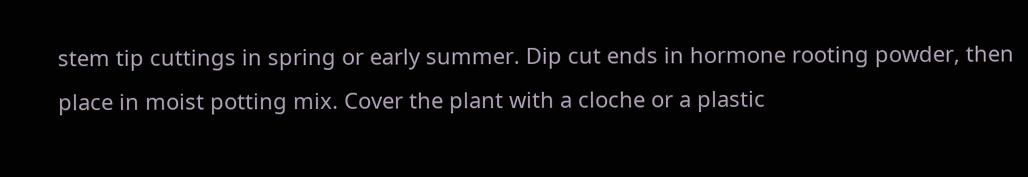stem tip cuttings in spring or early summer. Dip cut ends in hormone rooting powder, then place in moist potting mix. Cover the plant with a cloche or a plastic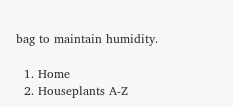bag to maintain humidity.

  1. Home
  2. Houseplants A-Z